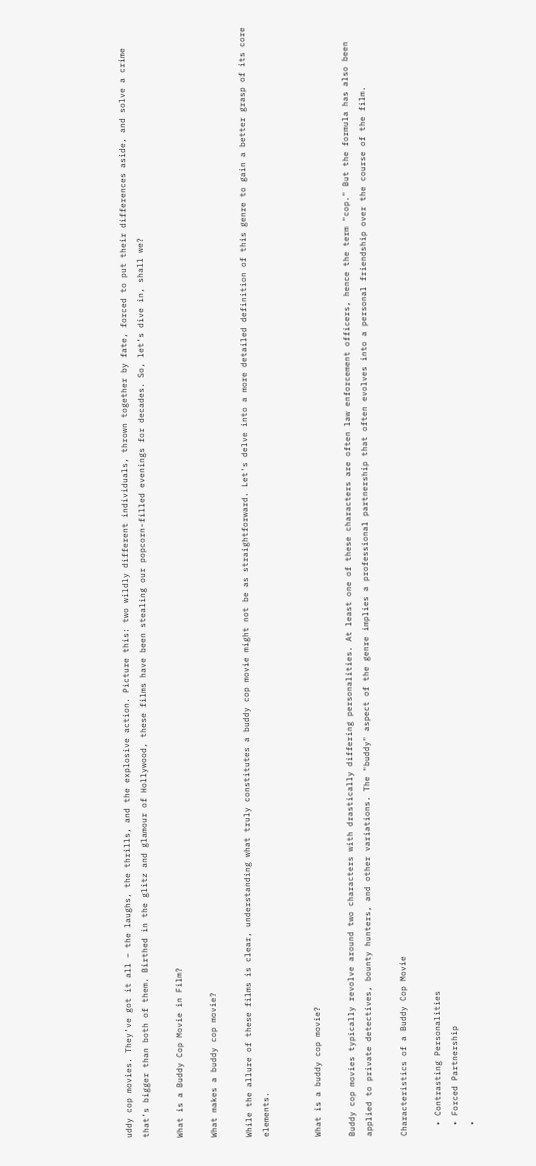uddy cop movies. They’ve got it all – the laughs, the thrills, and the explosive action. Picture this: two wildly different individuals, thrown together by fate, forced to put their differences aside, and solve a crime that’s bigger than both of them. Birthed in the glitz and glamour of Hollywood, these films have been stealing our popcorn-filled evenings for decades. So, let’s dive in, shall we?

What is a Buddy Cop Movie in Film?

What makes a buddy cop movie?

While the allure of these films is clear, understanding what truly constitutes a buddy cop movie might not be as straightforward. Let's delve into a more detailed definition of this genre to gain a better grasp of its core elements.


What is a buddy cop movie?

Buddy cop movies typically revolve around two characters with drastically differing personalities. At least one of these characters are often law enforcement officers, hence the term "cop." But the formula has also been applied to private detectives, bounty hunters, and other variations. The "buddy" aspect of the genre implies a professional partnership that often evolves into a personal friendship over the course of the film.

Characteristics of a Buddy Cop Movie

  • Contrasting Personalities
  • Forced Partnership
  •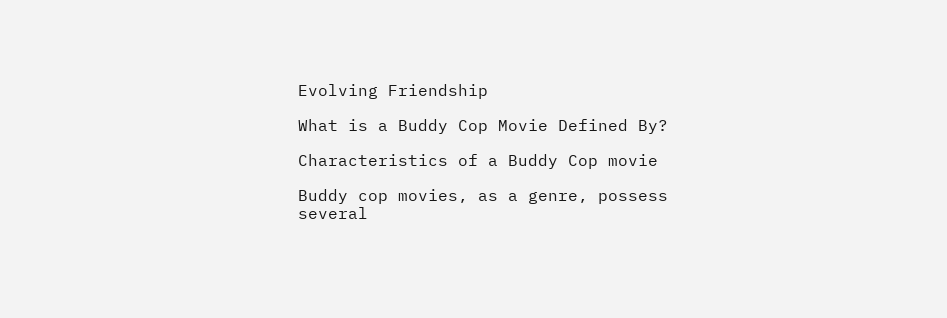Evolving Friendship

What is a Buddy Cop Movie Defined By?

Characteristics of a Buddy Cop movie

Buddy cop movies, as a genre, possess several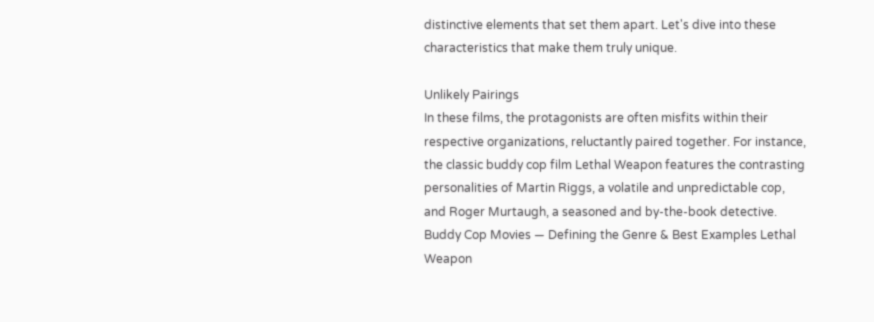distinctive elements that set them apart. Let's dive into these characteristics that make them truly unique.

Unlikely Pairings
In these films, the protagonists are often misfits within their respective organizations, reluctantly paired together. For instance, the classic buddy cop film Lethal Weapon features the contrasting personalities of Martin Riggs, a volatile and unpredictable cop, and Roger Murtaugh, a seasoned and by-the-book detective.
Buddy Cop Movies — Defining the Genre & Best Examples Lethal Weapon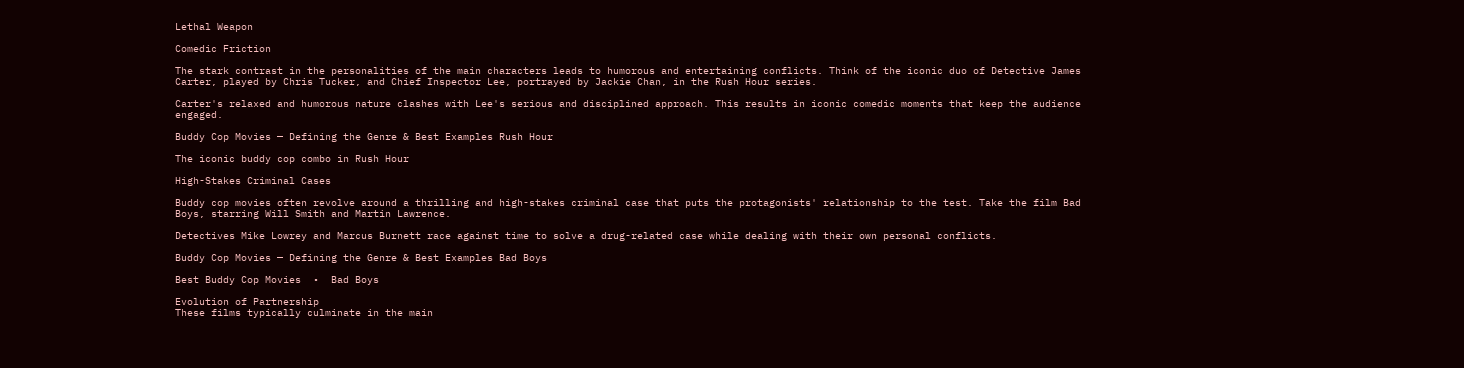Lethal Weapon

Comedic Friction

The stark contrast in the personalities of the main characters leads to humorous and entertaining conflicts. Think of the iconic duo of Detective James Carter, played by Chris Tucker, and Chief Inspector Lee, portrayed by Jackie Chan, in the Rush Hour series.

Carter's relaxed and humorous nature clashes with Lee's serious and disciplined approach. This results in iconic comedic moments that keep the audience engaged.

Buddy Cop Movies — Defining the Genre & Best Examples Rush Hour

The iconic buddy cop combo in Rush Hour

High-Stakes Criminal Cases

Buddy cop movies often revolve around a thrilling and high-stakes criminal case that puts the protagonists' relationship to the test. Take the film Bad Boys, starring Will Smith and Martin Lawrence.

Detectives Mike Lowrey and Marcus Burnett race against time to solve a drug-related case while dealing with their own personal conflicts.

Buddy Cop Movies — Defining the Genre & Best Examples Bad Boys

Best Buddy Cop Movies  •  Bad Boys

Evolution of Partnership
These films typically culminate in the main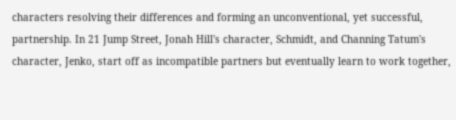characters resolving their differences and forming an unconventional, yet successful, partnership. In 21 Jump Street, Jonah Hill's character, Schmidt, and Channing Tatum's character, Jenko, start off as incompatible partners but eventually learn to work together,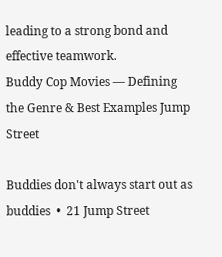leading to a strong bond and effective teamwork.
Buddy Cop Movies — Defining the Genre & Best Examples Jump Street

Buddies don't always start out as buddies  •  21 Jump Street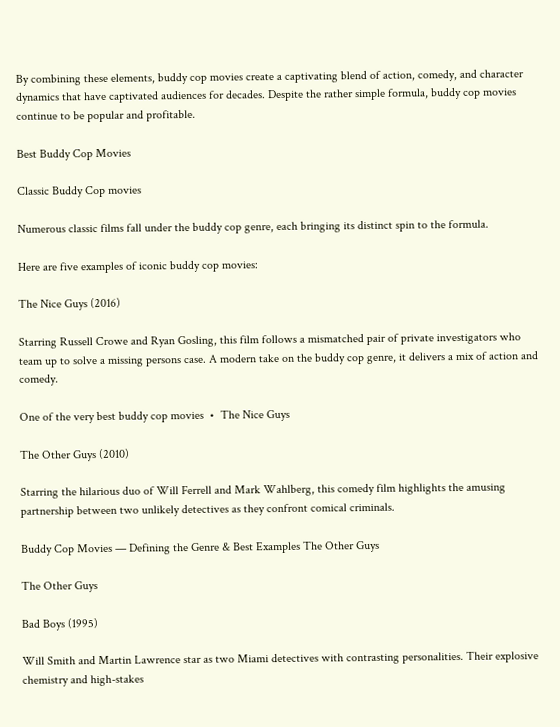By combining these elements, buddy cop movies create a captivating blend of action, comedy, and character dynamics that have captivated audiences for decades. Despite the rather simple formula, buddy cop movies continue to be popular and profitable.

Best Buddy Cop Movies

Classic Buddy Cop movies

Numerous classic films fall under the buddy cop genre, each bringing its distinct spin to the formula.

Here are five examples of iconic buddy cop movies:

The Nice Guys (2016)

Starring Russell Crowe and Ryan Gosling, this film follows a mismatched pair of private investigators who team up to solve a missing persons case. A modern take on the buddy cop genre, it delivers a mix of action and comedy.

One of the very best buddy cop movies  •  The Nice Guys

The Other Guys (2010)

Starring the hilarious duo of Will Ferrell and Mark Wahlberg, this comedy film highlights the amusing partnership between two unlikely detectives as they confront comical criminals.

Buddy Cop Movies — Defining the Genre & Best Examples The Other Guys

The Other Guys

Bad Boys (1995)

Will Smith and Martin Lawrence star as two Miami detectives with contrasting personalities. Their explosive chemistry and high-stakes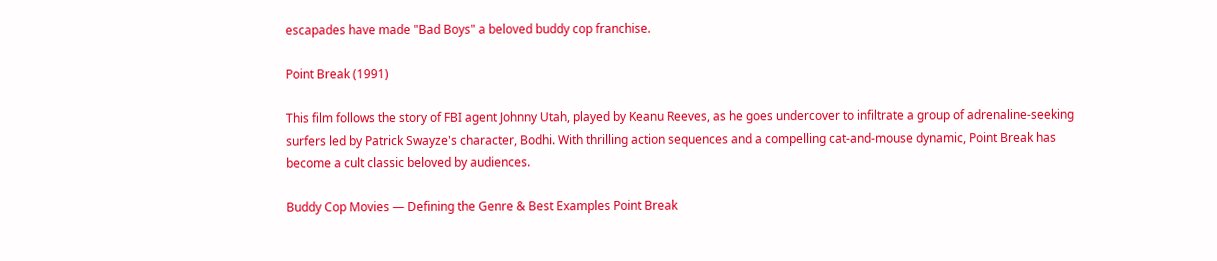escapades have made "Bad Boys" a beloved buddy cop franchise.

Point Break (1991)

This film follows the story of FBI agent Johnny Utah, played by Keanu Reeves, as he goes undercover to infiltrate a group of adrenaline-seeking surfers led by Patrick Swayze's character, Bodhi. With thrilling action sequences and a compelling cat-and-mouse dynamic, Point Break has become a cult classic beloved by audiences.

Buddy Cop Movies — Defining the Genre & Best Examples Point Break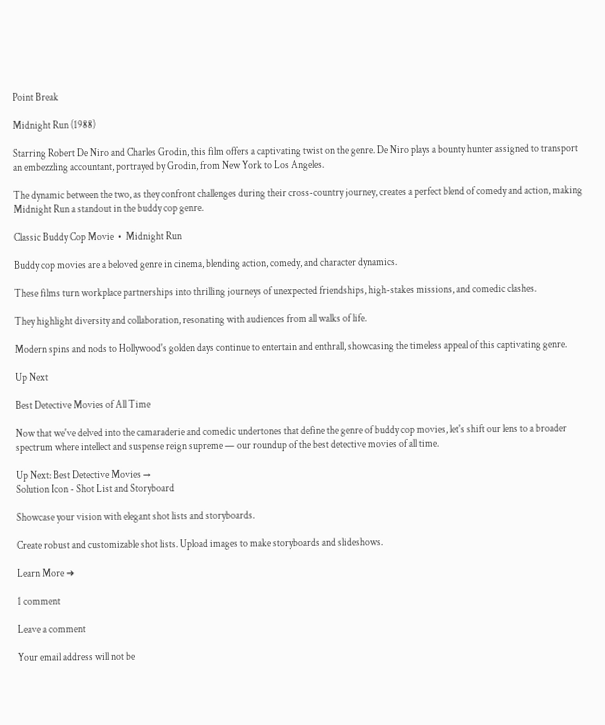Point Break

Midnight Run (1988)

Starring Robert De Niro and Charles Grodin, this film offers a captivating twist on the genre. De Niro plays a bounty hunter assigned to transport an embezzling accountant, portrayed by Grodin, from New York to Los Angeles.

The dynamic between the two, as they confront challenges during their cross-country journey, creates a perfect blend of comedy and action, making Midnight Run a standout in the buddy cop genre.

Classic Buddy Cop Movie  •  Midnight Run

Buddy cop movies are a beloved genre in cinema, blending action, comedy, and character dynamics.

These films turn workplace partnerships into thrilling journeys of unexpected friendships, high-stakes missions, and comedic clashes.

They highlight diversity and collaboration, resonating with audiences from all walks of life.

Modern spins and nods to Hollywood's golden days continue to entertain and enthrall, showcasing the timeless appeal of this captivating genre.

Up Next

Best Detective Movies of All Time

Now that we've delved into the camaraderie and comedic undertones that define the genre of buddy cop movies, let's shift our lens to a broader spectrum where intellect and suspense reign supreme — our roundup of the best detective movies of all time.

Up Next: Best Detective Movies →
Solution Icon - Shot List and Storyboard

Showcase your vision with elegant shot lists and storyboards.

Create robust and customizable shot lists. Upload images to make storyboards and slideshows.

Learn More ➜

1 comment

Leave a comment

Your email address will not be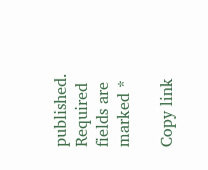published. Required fields are marked *

Copy link